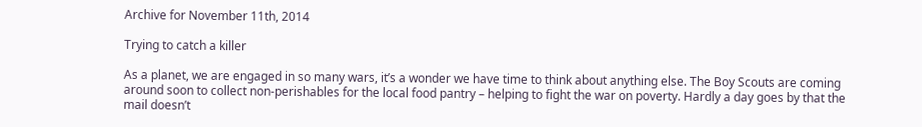Archive for November 11th, 2014

Trying to catch a killer

As a planet, we are engaged in so many wars, it’s a wonder we have time to think about anything else. The Boy Scouts are coming around soon to collect non-perishables for the local food pantry – helping to fight the war on poverty. Hardly a day goes by that the mail doesn’t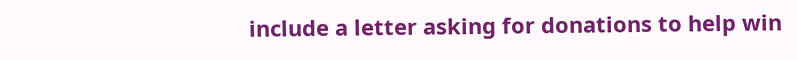include a letter asking for donations to help win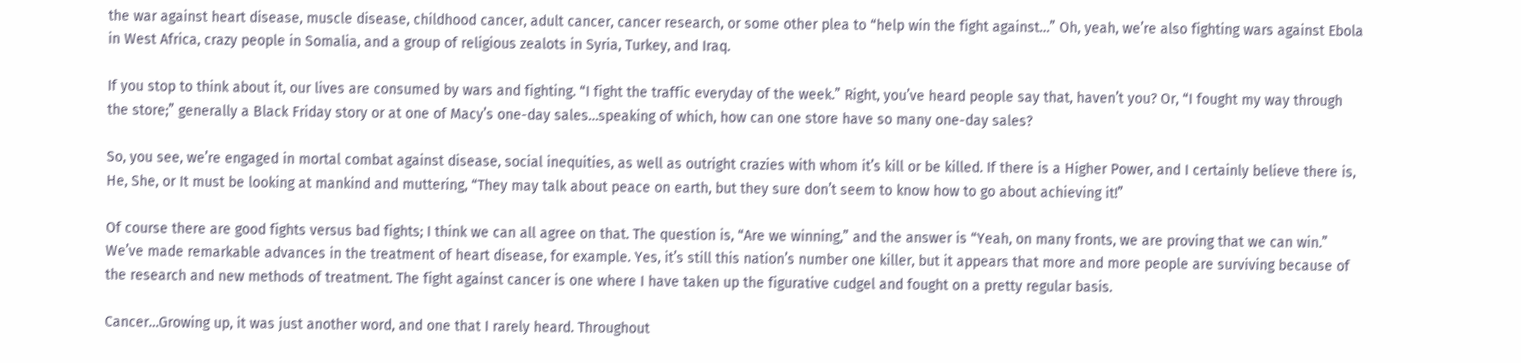the war against heart disease, muscle disease, childhood cancer, adult cancer, cancer research, or some other plea to “help win the fight against…” Oh, yeah, we’re also fighting wars against Ebola in West Africa, crazy people in Somalia, and a group of religious zealots in Syria, Turkey, and Iraq.

If you stop to think about it, our lives are consumed by wars and fighting. “I fight the traffic everyday of the week.” Right, you’ve heard people say that, haven’t you? Or, “I fought my way through the store;” generally a Black Friday story or at one of Macy’s one-day sales…speaking of which, how can one store have so many one-day sales?

So, you see, we’re engaged in mortal combat against disease, social inequities, as well as outright crazies with whom it’s kill or be killed. If there is a Higher Power, and I certainly believe there is, He, She, or It must be looking at mankind and muttering, “They may talk about peace on earth, but they sure don’t seem to know how to go about achieving it!”

Of course there are good fights versus bad fights; I think we can all agree on that. The question is, “Are we winning,” and the answer is “Yeah, on many fronts, we are proving that we can win.” We’ve made remarkable advances in the treatment of heart disease, for example. Yes, it’s still this nation’s number one killer, but it appears that more and more people are surviving because of the research and new methods of treatment. The fight against cancer is one where I have taken up the figurative cudgel and fought on a pretty regular basis.

Cancer…Growing up, it was just another word, and one that I rarely heard. Throughout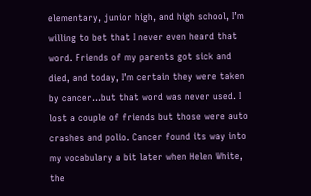elementary, junior high, and high school, I’m willing to bet that I never even heard that word. Friends of my parents got sick and died, and today, I’m certain they were taken by cancer…but that word was never used. I lost a couple of friends but those were auto crashes and polio. Cancer found its way into my vocabulary a bit later when Helen White, the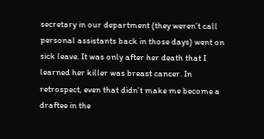secretary in our department (they weren’t call personal assistants back in those days) went on sick leave. It was only after her death that I learned her killer was breast cancer. In retrospect, even that didn’t make me become a draftee in the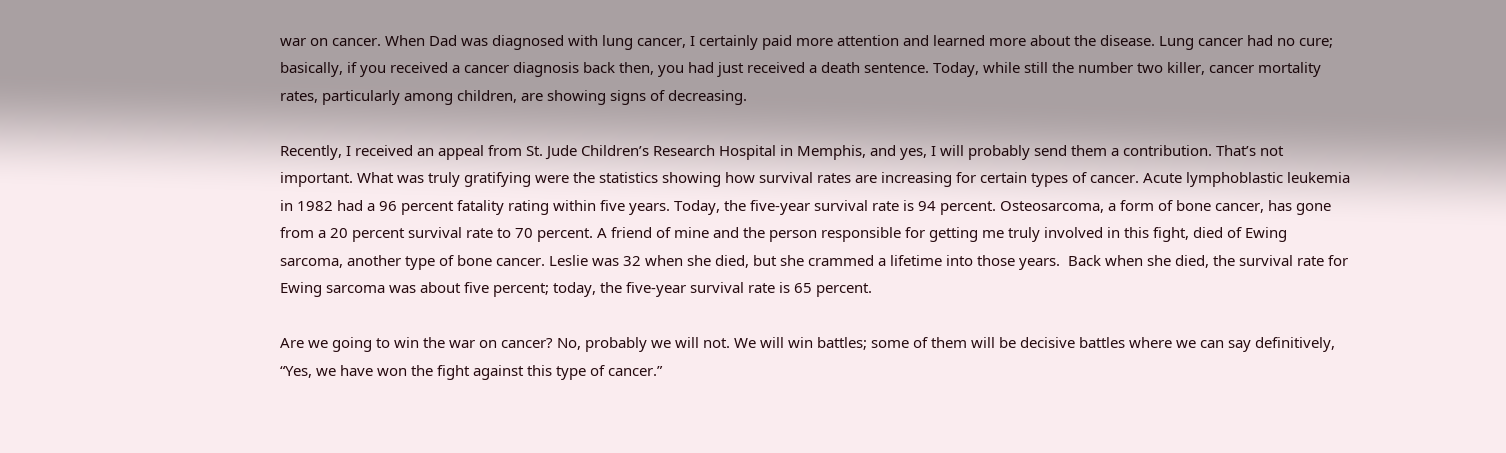war on cancer. When Dad was diagnosed with lung cancer, I certainly paid more attention and learned more about the disease. Lung cancer had no cure; basically, if you received a cancer diagnosis back then, you had just received a death sentence. Today, while still the number two killer, cancer mortality rates, particularly among children, are showing signs of decreasing.

Recently, I received an appeal from St. Jude Children’s Research Hospital in Memphis, and yes, I will probably send them a contribution. That’s not important. What was truly gratifying were the statistics showing how survival rates are increasing for certain types of cancer. Acute lymphoblastic leukemia in 1982 had a 96 percent fatality rating within five years. Today, the five-year survival rate is 94 percent. Osteosarcoma, a form of bone cancer, has gone from a 20 percent survival rate to 70 percent. A friend of mine and the person responsible for getting me truly involved in this fight, died of Ewing sarcoma, another type of bone cancer. Leslie was 32 when she died, but she crammed a lifetime into those years.  Back when she died, the survival rate for Ewing sarcoma was about five percent; today, the five-year survival rate is 65 percent.

Are we going to win the war on cancer? No, probably we will not. We will win battles; some of them will be decisive battles where we can say definitively, “Yes, we have won the fight against this type of cancer.”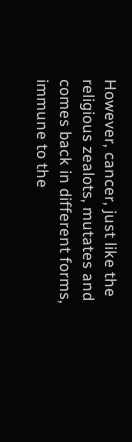However, cancer, just like the religious zealots, mutates and comes back in different forms, immune to the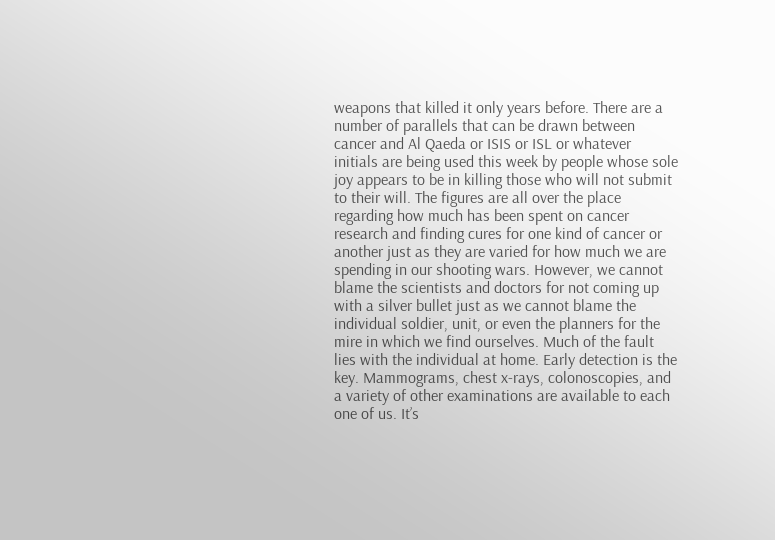weapons that killed it only years before. There are a number of parallels that can be drawn between cancer and Al Qaeda or ISIS or ISL or whatever initials are being used this week by people whose sole joy appears to be in killing those who will not submit to their will. The figures are all over the place regarding how much has been spent on cancer research and finding cures for one kind of cancer or another just as they are varied for how much we are spending in our shooting wars. However, we cannot blame the scientists and doctors for not coming up with a silver bullet just as we cannot blame the individual soldier, unit, or even the planners for the mire in which we find ourselves. Much of the fault lies with the individual at home. Early detection is the key. Mammograms, chest x-rays, colonoscopies, and a variety of other examinations are available to each one of us. It’s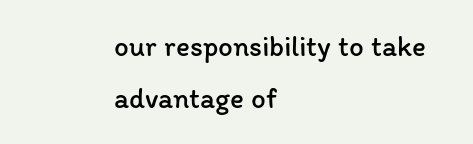our responsibility to take advantage of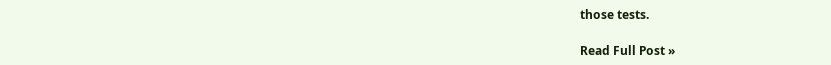those tests.

Read Full Post »